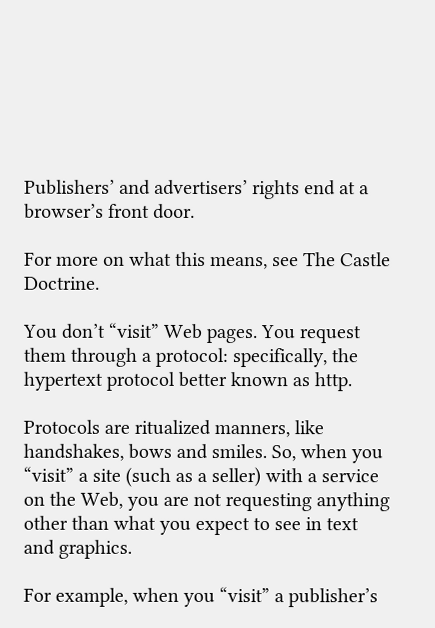Publishers’ and advertisers’ rights end at a browser’s front door.

For more on what this means, see The Castle Doctrine.

You don’t “visit” Web pages. You request them through a protocol: specifically, the hypertext protocol better known as http.

Protocols are ritualized manners, like handshakes, bows and smiles. So, when you “visit” a site (such as a seller) with a service on the Web, you are not requesting anything other than what you expect to see in text and graphics.

For example, when you “visit” a publisher’s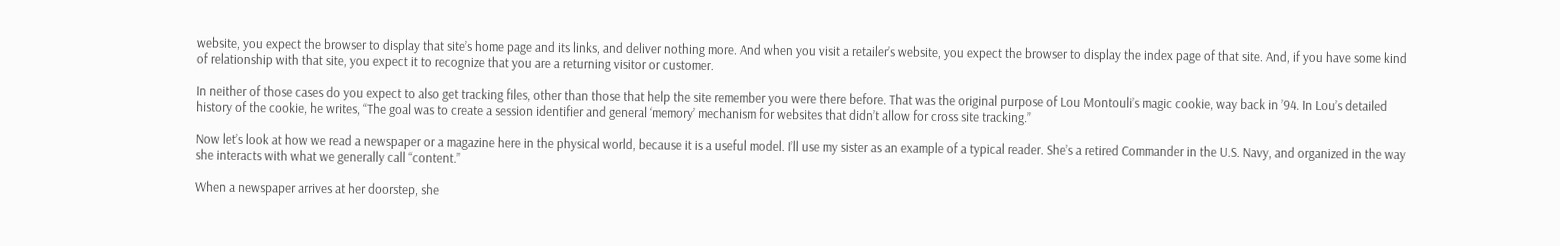website, you expect the browser to display that site’s home page and its links, and deliver nothing more. And when you visit a retailer’s website, you expect the browser to display the index page of that site. And, if you have some kind of relationship with that site, you expect it to recognize that you are a returning visitor or customer.

In neither of those cases do you expect to also get tracking files, other than those that help the site remember you were there before. That was the original purpose of Lou Montouli’s magic cookie, way back in ’94. In Lou’s detailed history of the cookie, he writes, “The goal was to create a session identifier and general ‘memory’ mechanism for websites that didn’t allow for cross site tracking.”

Now let’s look at how we read a newspaper or a magazine here in the physical world, because it is a useful model. I’ll use my sister as an example of a typical reader. She’s a retired Commander in the U.S. Navy, and organized in the way she interacts with what we generally call “content.”

When a newspaper arrives at her doorstep, she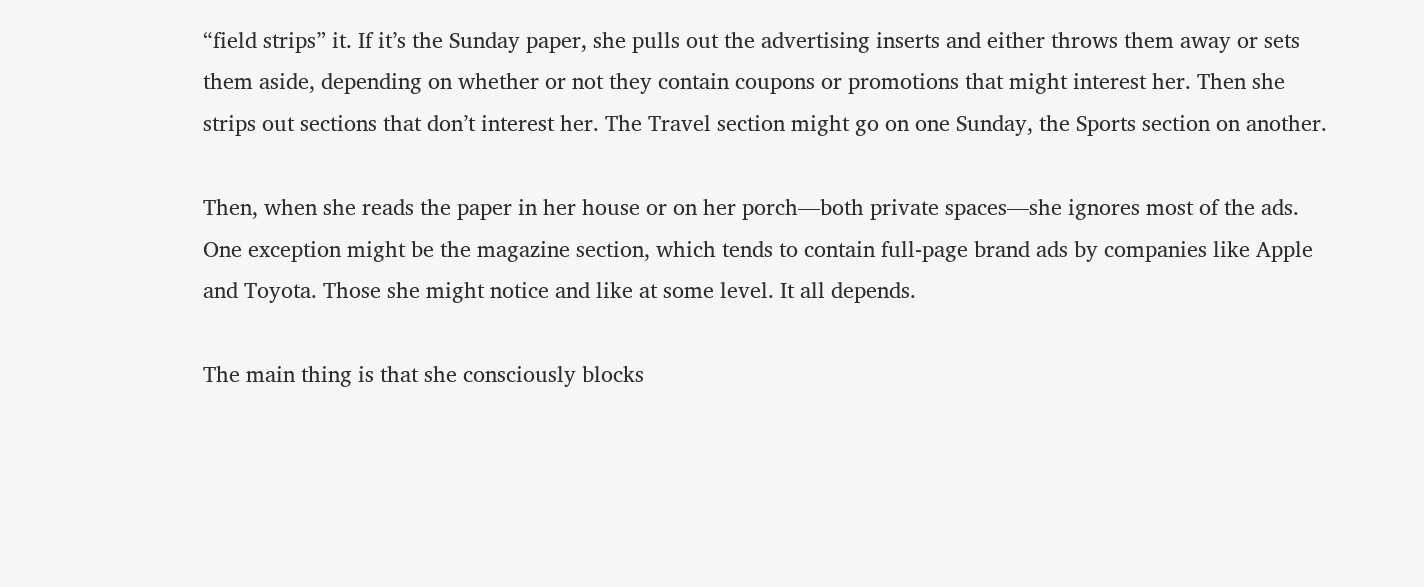“field strips” it. If it’s the Sunday paper, she pulls out the advertising inserts and either throws them away or sets them aside, depending on whether or not they contain coupons or promotions that might interest her. Then she strips out sections that don’t interest her. The Travel section might go on one Sunday, the Sports section on another.

Then, when she reads the paper in her house or on her porch—both private spaces—she ignores most of the ads. One exception might be the magazine section, which tends to contain full-page brand ads by companies like Apple and Toyota. Those she might notice and like at some level. It all depends.

The main thing is that she consciously blocks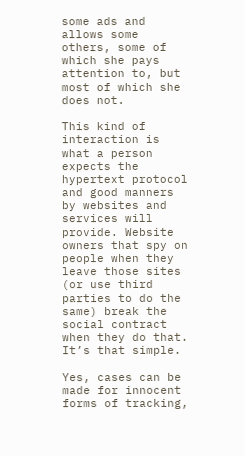some ads and allows some others, some of which she pays attention to, but most of which she does not.

This kind of interaction is what a person expects the hypertext protocol and good manners by websites and services will provide. Website owners that spy on people when they leave those sites (or use third parties to do the same) break the social contract when they do that. It’s that simple.

Yes, cases can be made for innocent forms of tracking,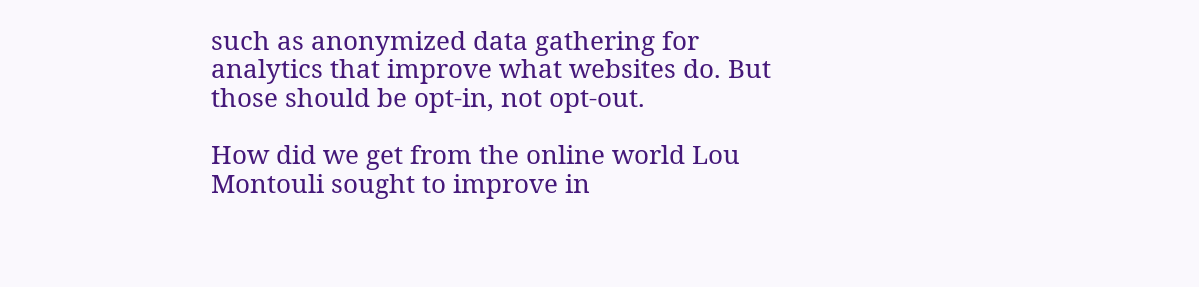such as anonymized data gathering for analytics that improve what websites do. But those should be opt-in, not opt-out.

How did we get from the online world Lou Montouli sought to improve in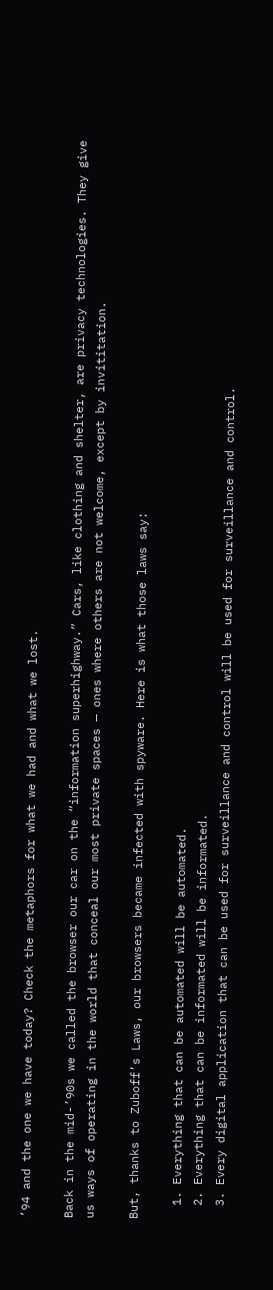’94 and the one we have today? Check the metaphors for what we had and what we lost.

Back in the mid-’90s we called the browser our car on the “information superhighway.” Cars, like clothing and shelter, are privacy technologies. They give us ways of operating in the world that conceal our most private spaces — ones where others are not welcome, except by invititation.

But, thanks to Zuboff’s Laws, our browsers became infected with spyware. Here is what those laws say:

  1. Everything that can be automated will be automated.
  2. Everything that can be informated will be informated.
  3. Every digital application that can be used for surveillance and control will be used for surveillance and control.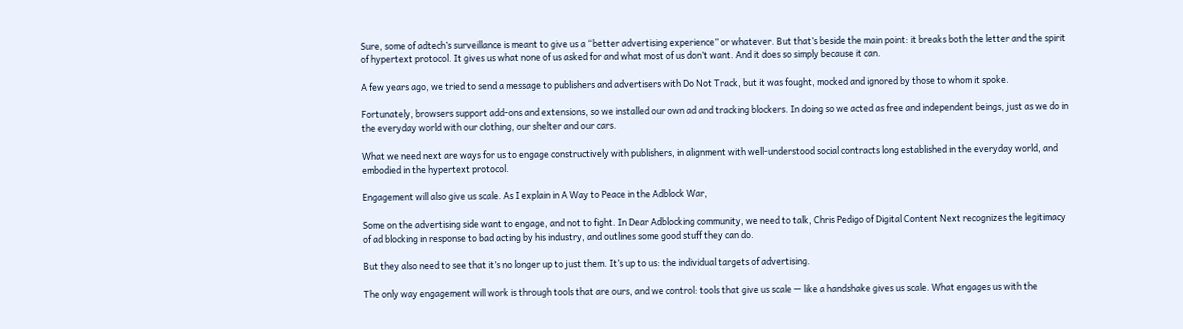Sure, some of adtech’s surveillance is meant to give us a “better advertising experience” or whatever. But that’s beside the main point: it breaks both the letter and the spirit of hypertext protocol. It gives us what none of us asked for and what most of us don’t want. And it does so simply because it can.

A few years ago, we tried to send a message to publishers and advertisers with Do Not Track, but it was fought, mocked and ignored by those to whom it spoke.

Fortunately, browsers support add-ons and extensions, so we installed our own ad and tracking blockers. In doing so we acted as free and independent beings, just as we do in the everyday world with our clothing, our shelter and our cars.

What we need next are ways for us to engage constructively with publishers, in alignment with well-understood social contracts long established in the everyday world, and embodied in the hypertext protocol.

Engagement will also give us scale. As I explain in A Way to Peace in the Adblock War,

Some on the advertising side want to engage, and not to fight. In Dear Adblocking community, we need to talk, Chris Pedigo of Digital Content Next recognizes the legitimacy of ad blocking in response to bad acting by his industry, and outlines some good stuff they can do.

But they also need to see that it’s no longer up to just them. It’s up to us: the individual targets of advertising.

The only way engagement will work is through tools that are ours, and we control: tools that give us scale — like a handshake gives us scale. What engages us with the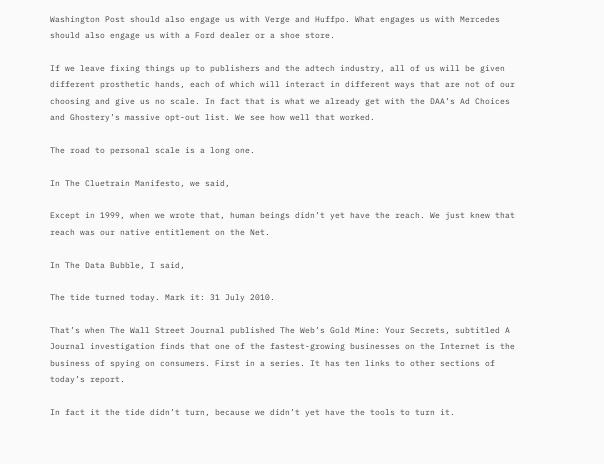Washington Post should also engage us with Verge and Huffpo. What engages us with Mercedes should also engage us with a Ford dealer or a shoe store.

If we leave fixing things up to publishers and the adtech industry, all of us will be given different prosthetic hands, each of which will interact in different ways that are not of our choosing and give us no scale. In fact that is what we already get with the DAA’s Ad Choices and Ghostery’s massive opt-out list. We see how well that worked.

The road to personal scale is a long one.

In The Cluetrain Manifesto, we said,

Except in 1999, when we wrote that, human beings didn’t yet have the reach. We just knew that reach was our native entitlement on the Net.

In The Data Bubble, I said,

The tide turned today. Mark it: 31 July 2010.

That’s when The Wall Street Journal published The Web’s Gold Mine: Your Secrets, subtitled A Journal investigation finds that one of the fastest-growing businesses on the Internet is the business of spying on consumers. First in a series. It has ten links to other sections of today’s report.

In fact it the tide didn’t turn, because we didn’t yet have the tools to turn it.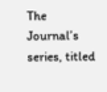The Journal’s series, titled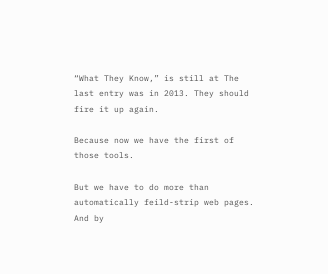“What They Know,” is still at The last entry was in 2013. They should fire it up again.

Because now we have the first of those tools.

But we have to do more than automatically feild-strip web pages. And by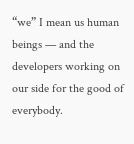“we” I mean us human beings — and the developers working on our side for the good of everybody.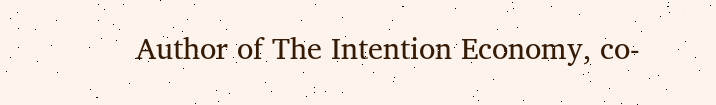Author of The Intention Economy, co-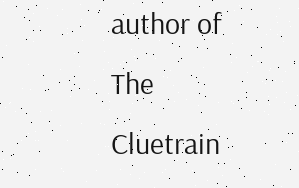author of The Cluetrain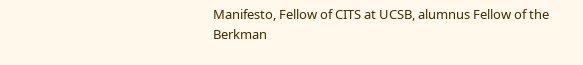Manifesto, Fellow of CITS at UCSB, alumnus Fellow of the Berkman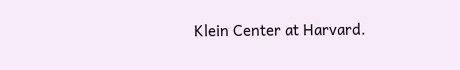Klein Center at Harvard.